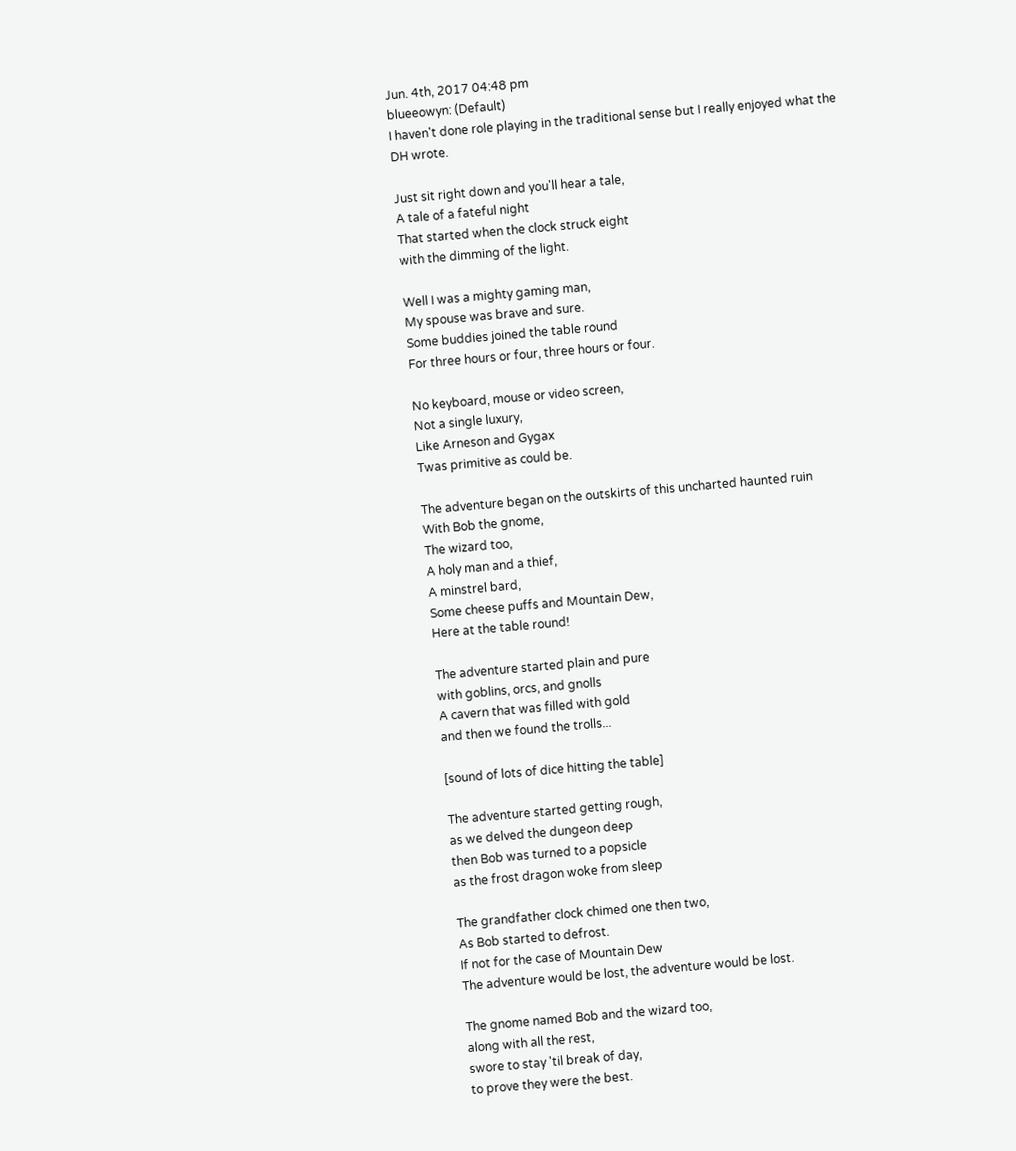Jun. 4th, 2017 04:48 pm
blueeowyn: (Default)
I haven't done role playing in the traditional sense but I really enjoyed what the DH wrote.

Just sit right down and you'll hear a tale,
A tale of a fateful night
That started when the clock struck eight
with the dimming of the light.

Well I was a mighty gaming man,
My spouse was brave and sure.
Some buddies joined the table round
For three hours or four, three hours or four.

No keyboard, mouse or video screen,
Not a single luxury,
Like Arneson and Gygax
Twas primitive as could be.

The adventure began on the outskirts of this uncharted haunted ruin
With Bob the gnome,
The wizard too,
A holy man and a thief,
A minstrel bard,
Some cheese puffs and Mountain Dew,
Here at the table round!

The adventure started plain and pure
with goblins, orcs, and gnolls
A cavern that was filled with gold
and then we found the trolls...

[sound of lots of dice hitting the table]

The adventure started getting rough,
as we delved the dungeon deep
then Bob was turned to a popsicle
as the frost dragon woke from sleep

The grandfather clock chimed one then two,
As Bob started to defrost.
If not for the case of Mountain Dew
The adventure would be lost, the adventure would be lost.

The gnome named Bob and the wizard too,
along with all the rest,
swore to stay 'til break of day,
to prove they were the best.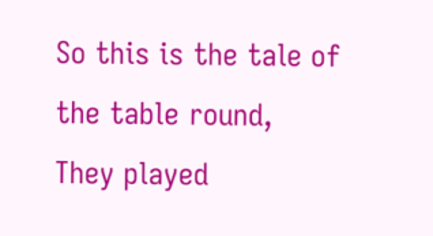So this is the tale of the table round,
They played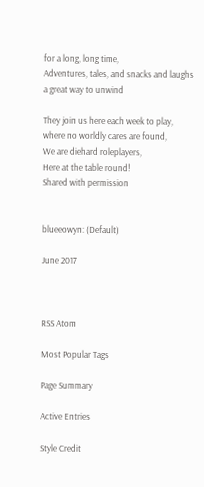for a long, long time,
Adventures, tales, and snacks and laughs
a great way to unwind

They join us here each week to play,
where no worldly cares are found,
We are diehard roleplayers,
Here at the table round!
Shared with permission


blueeowyn: (Default)

June 2017



RSS Atom

Most Popular Tags

Page Summary

Active Entries

Style Credit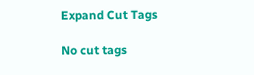Expand Cut Tags

No cut tags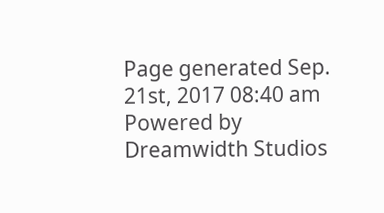Page generated Sep. 21st, 2017 08:40 am
Powered by Dreamwidth Studios